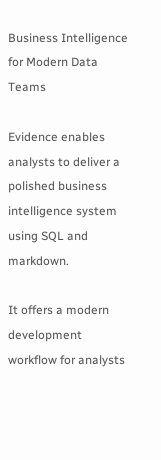Business Intelligence for Modern Data Teams

Evidence enables analysts to deliver a polished business intelligence system using SQL and markdown.

It offers a modern development workflow for analysts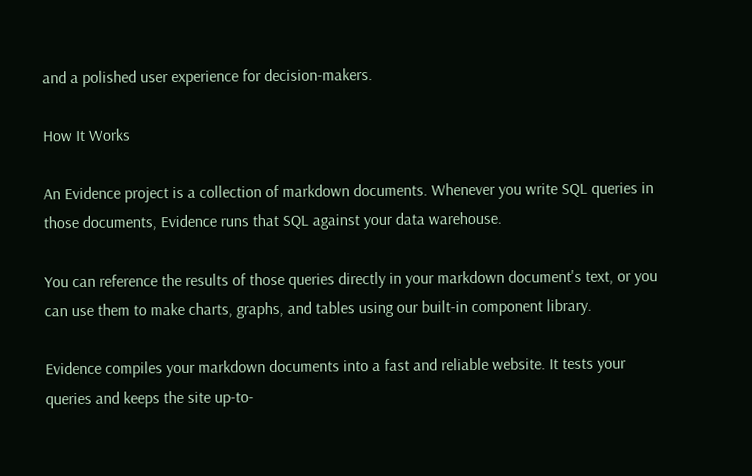and a polished user experience for decision-makers.

How It Works

An Evidence project is a collection of markdown documents. Whenever you write SQL queries in those documents, Evidence runs that SQL against your data warehouse.

You can reference the results of those queries directly in your markdown document's text, or you can use them to make charts, graphs, and tables using our built-in component library.

Evidence compiles your markdown documents into a fast and reliable website. It tests your queries and keeps the site up-to-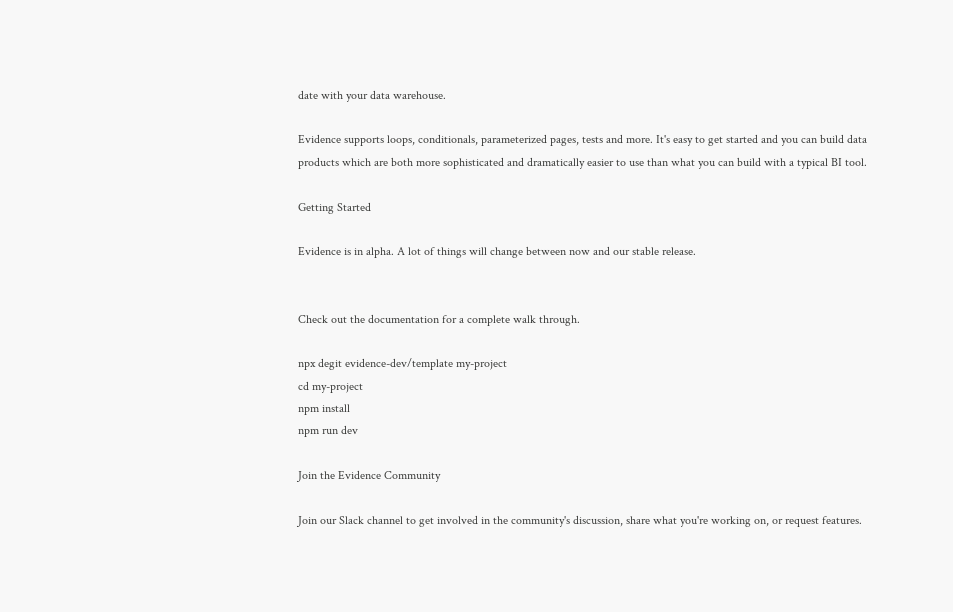date with your data warehouse.

Evidence supports loops, conditionals, parameterized pages, tests and more. It's easy to get started and you can build data products which are both more sophisticated and dramatically easier to use than what you can build with a typical BI tool.

Getting Started

Evidence is in alpha. A lot of things will change between now and our stable release.


Check out the documentation for a complete walk through.

npx degit evidence-dev/template my-project
cd my-project
npm install
npm run dev

Join the Evidence Community

Join our Slack channel to get involved in the community's discussion, share what you're working on, or request features.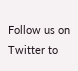Follow us on Twitter to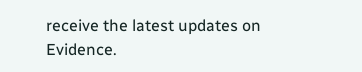receive the latest updates on Evidence.